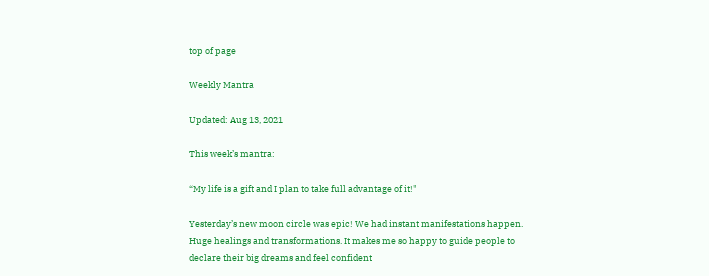top of page

Weekly Mantra

Updated: Aug 13, 2021

This week’s mantra:

“My life is a gift and I plan to take full advantage of it!"

Yesterday’s new moon circle was epic! We had instant manifestations happen. Huge healings and transformations. It makes me so happy to guide people to declare their big dreams and feel confident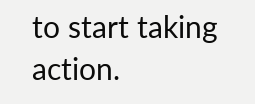to start taking action.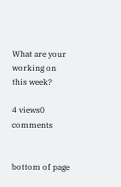What are your working on this week?

4 views0 comments


bottom of page